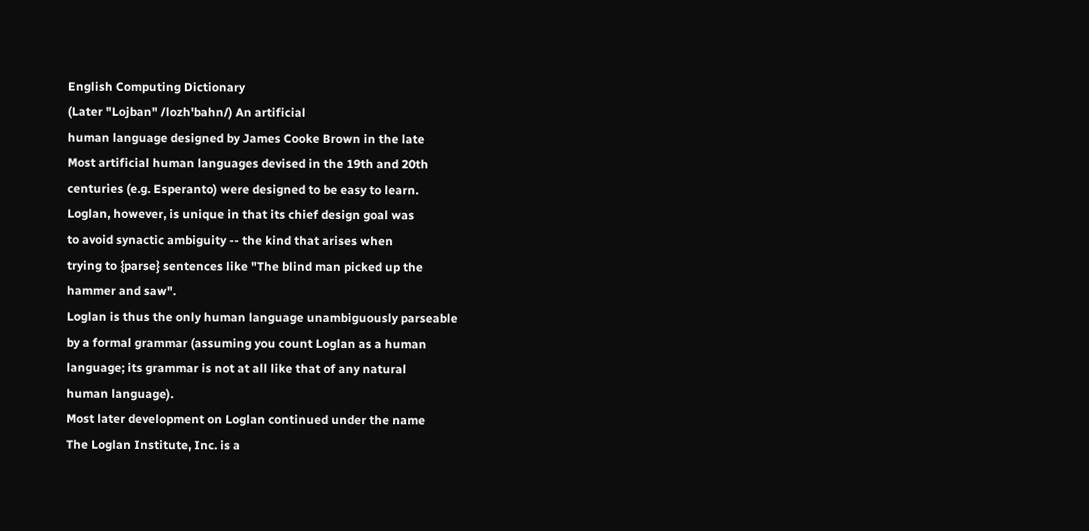English Computing Dictionary
(Later "Lojban" /lozh'bahn/) An artificial
human language designed by James Cooke Brown in the late
Most artificial human languages devised in the 19th and 20th
centuries (e.g. Esperanto) were designed to be easy to learn.
Loglan, however, is unique in that its chief design goal was
to avoid synactic ambiguity -- the kind that arises when
trying to {parse} sentences like "The blind man picked up the
hammer and saw".
Loglan is thus the only human language unambiguously parseable
by a formal grammar (assuming you count Loglan as a human
language; its grammar is not at all like that of any natural
human language).
Most later development on Loglan continued under the name
The Loglan Institute, Inc. is a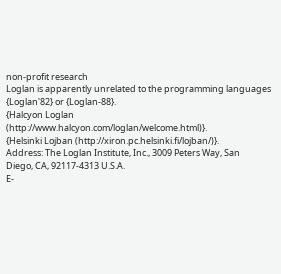non-profit research
Loglan is apparently unrelated to the programming languages
{Loglan'82} or {Loglan-88}.
{Halcyon Loglan (http://www.halcyon.com/loglan/welcome.html)}.
{Helsinki Lojban (http://xiron.pc.helsinki.fi/lojban/)}.
Address: The Loglan Institute, Inc., 3009 Peters Way, San
Diego, CA, 92117-4313 U.S.A.
E-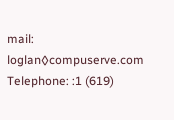mail: loglan◊compuserve.com
Telephone: :1 (619)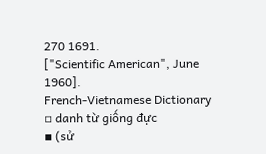270 1691.
["Scientific American", June 1960].
French-Vietnamese Dictionary
▫ danh từ giống đực
▪ (sử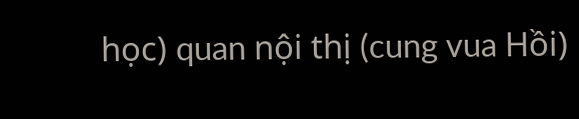học) quan nội thị (cung vua Hồi)